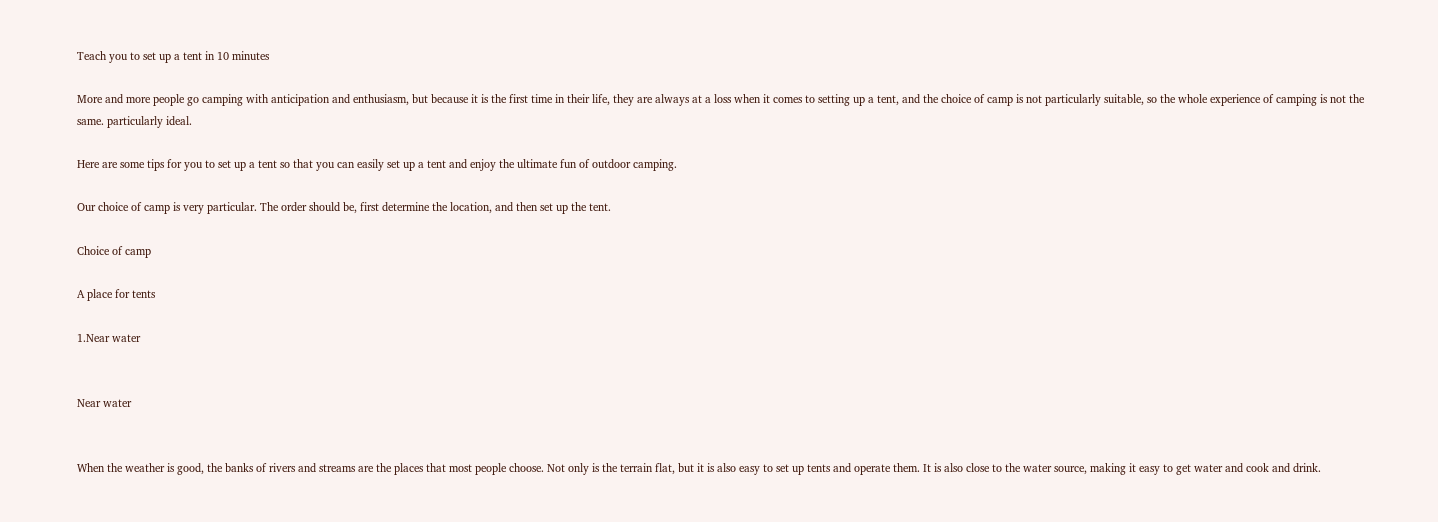Teach you to set up a tent in 10 minutes

More and more people go camping with anticipation and enthusiasm, but because it is the first time in their life, they are always at a loss when it comes to setting up a tent, and the choice of camp is not particularly suitable, so the whole experience of camping is not the same. particularly ideal.

Here are some tips for you to set up a tent so that you can easily set up a tent and enjoy the ultimate fun of outdoor camping.

Our choice of camp is very particular. The order should be, first determine the location, and then set up the tent.

Choice of camp

A place for tents

1.Near water


Near water


When the weather is good, the banks of rivers and streams are the places that most people choose. Not only is the terrain flat, but it is also easy to set up tents and operate them. It is also close to the water source, making it easy to get water and cook and drink.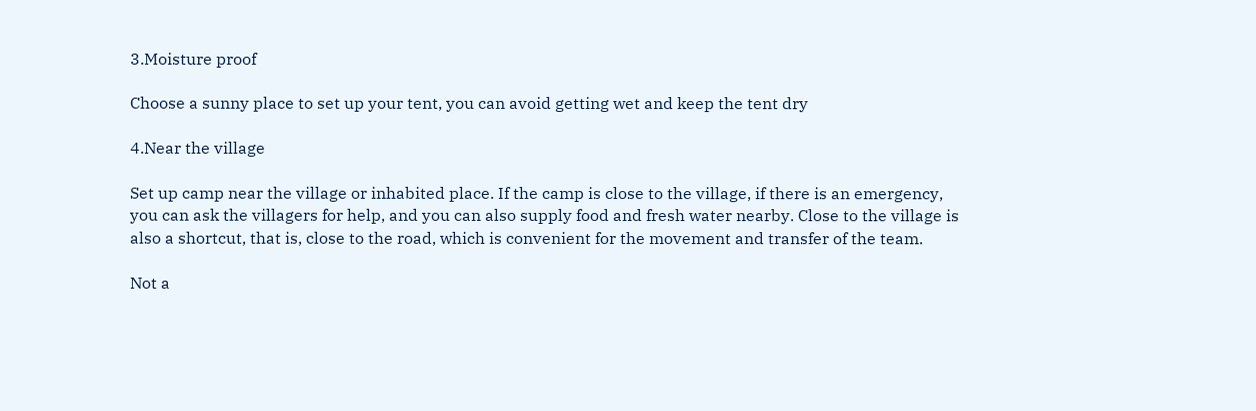3.Moisture proof

Choose a sunny place to set up your tent, you can avoid getting wet and keep the tent dry

4.Near the village

Set up camp near the village or inhabited place. If the camp is close to the village, if there is an emergency, you can ask the villagers for help, and you can also supply food and fresh water nearby. Close to the village is also a shortcut, that is, close to the road, which is convenient for the movement and transfer of the team.

Not a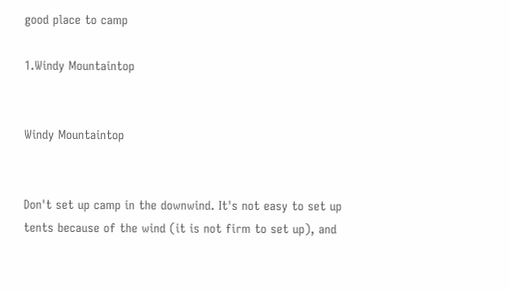good place to camp

1.Windy Mountaintop


Windy Mountaintop


Don't set up camp in the downwind. It's not easy to set up tents because of the wind (it is not firm to set up), and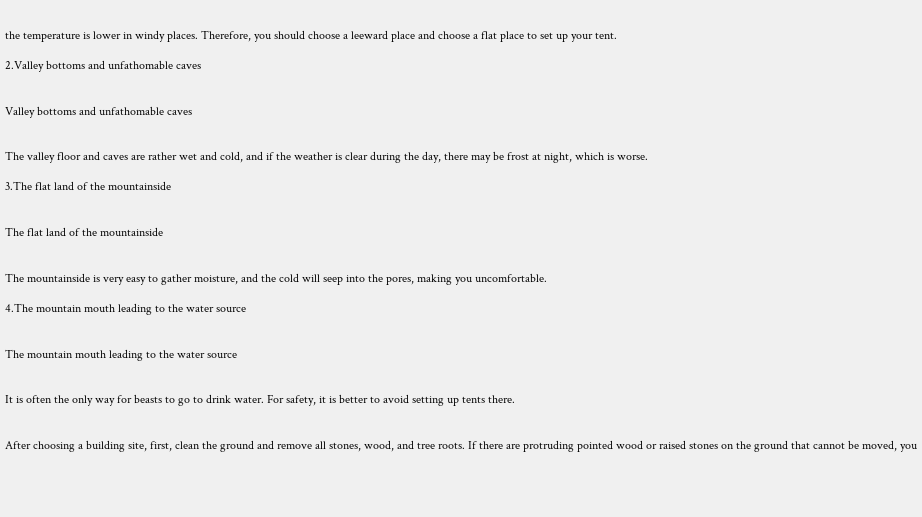the temperature is lower in windy places. Therefore, you should choose a leeward place and choose a flat place to set up your tent.

2.Valley bottoms and unfathomable caves


Valley bottoms and unfathomable caves


The valley floor and caves are rather wet and cold, and if the weather is clear during the day, there may be frost at night, which is worse.

3.The flat land of the mountainside


The flat land of the mountainside


The mountainside is very easy to gather moisture, and the cold will seep into the pores, making you uncomfortable.

4.The mountain mouth leading to the water source


The mountain mouth leading to the water source


It is often the only way for beasts to go to drink water. For safety, it is better to avoid setting up tents there.


After choosing a building site, first, clean the ground and remove all stones, wood, and tree roots. If there are protruding pointed wood or raised stones on the ground that cannot be moved, you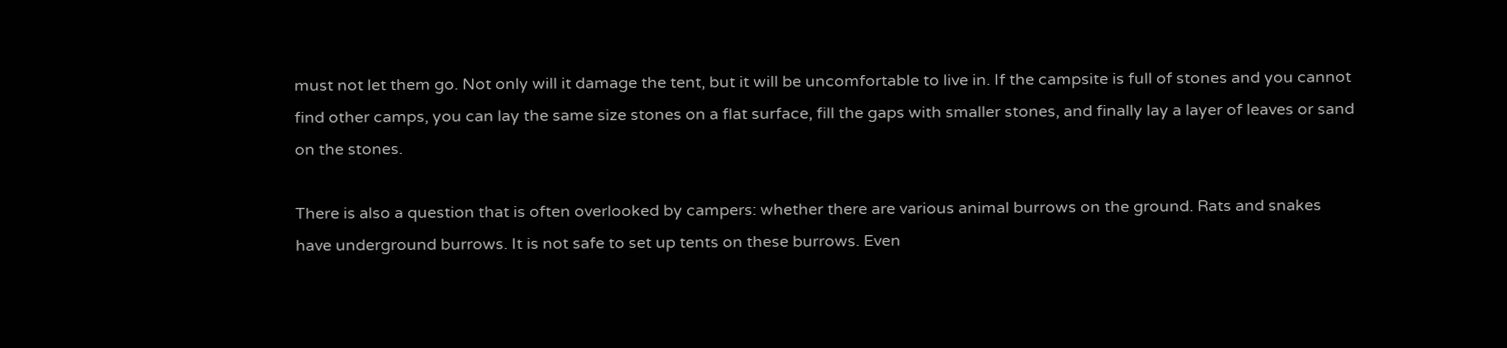must not let them go. Not only will it damage the tent, but it will be uncomfortable to live in. If the campsite is full of stones and you cannot find other camps, you can lay the same size stones on a flat surface, fill the gaps with smaller stones, and finally lay a layer of leaves or sand on the stones.

There is also a question that is often overlooked by campers: whether there are various animal burrows on the ground. Rats and snakes have underground burrows. It is not safe to set up tents on these burrows. Even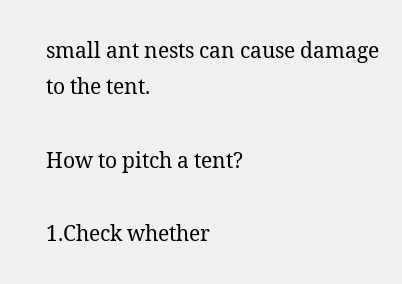small ant nests can cause damage to the tent.

How to pitch a tent?

1.Check whether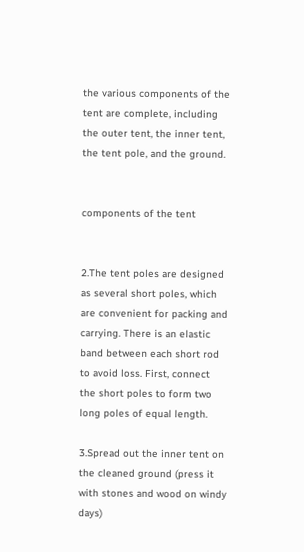the various components of the tent are complete, including the outer tent, the inner tent, the tent pole, and the ground.


components of the tent


2.The tent poles are designed as several short poles, which are convenient for packing and carrying. There is an elastic band between each short rod to avoid loss. First, connect the short poles to form two long poles of equal length.

3.Spread out the inner tent on the cleaned ground (press it with stones and wood on windy days)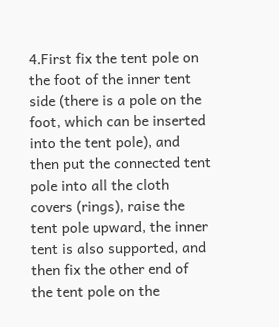4.First fix the tent pole on the foot of the inner tent side (there is a pole on the foot, which can be inserted into the tent pole), and then put the connected tent pole into all the cloth covers (rings), raise the tent pole upward, the inner tent is also supported, and then fix the other end of the tent pole on the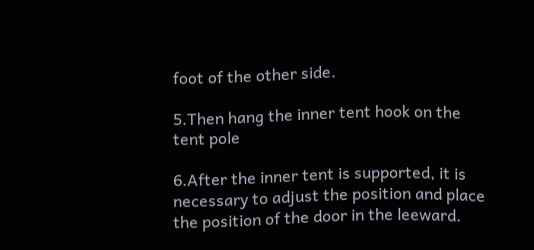foot of the other side.

5.Then hang the inner tent hook on the tent pole

6.After the inner tent is supported, it is necessary to adjust the position and place the position of the door in the leeward.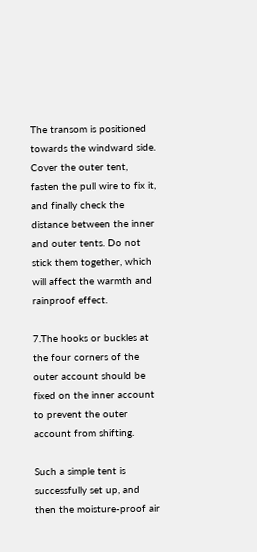The transom is positioned towards the windward side. Cover the outer tent, fasten the pull wire to fix it, and finally check the distance between the inner and outer tents. Do not stick them together, which will affect the warmth and rainproof effect.

7.The hooks or buckles at the four corners of the outer account should be fixed on the inner account to prevent the outer account from shifting.

Such a simple tent is successfully set up, and then the moisture-proof air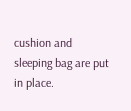cushion and sleeping bag are put in place.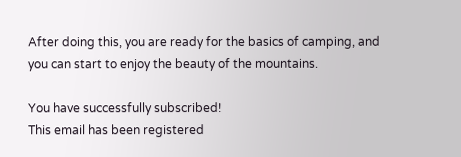After doing this, you are ready for the basics of camping, and you can start to enjoy the beauty of the mountains.

You have successfully subscribed!
This email has been registered